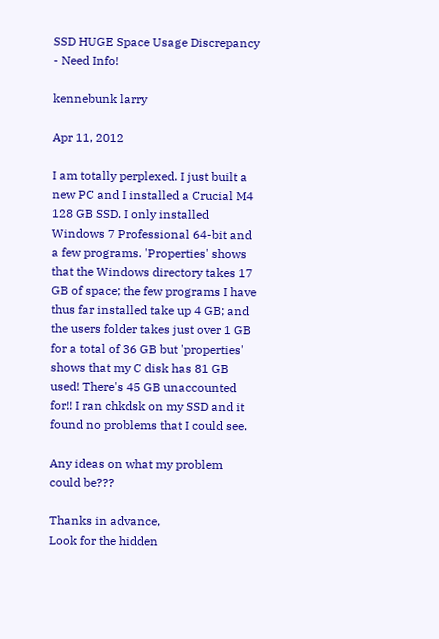SSD HUGE Space Usage Discrepancy - Need Info!

kennebunk larry

Apr 11, 2012

I am totally perplexed. I just built a new PC and I installed a Crucial M4 128 GB SSD. I only installed Windows 7 Professional 64-bit and a few programs. 'Properties' shows that the Windows directory takes 17 GB of space; the few programs I have thus far installed take up 4 GB; and the users folder takes just over 1 GB for a total of 36 GB but 'properties' shows that my C disk has 81 GB used! There's 45 GB unaccounted for!! I ran chkdsk on my SSD and it found no problems that I could see.

Any ideas on what my problem could be???

Thanks in advance,
Look for the hidden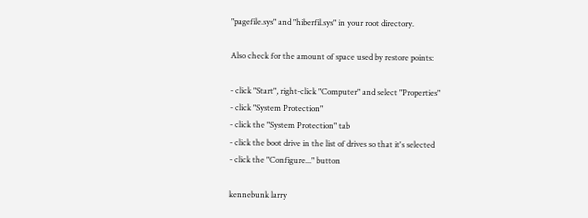"pagefile.sys" and "hiberfil.sys" in your root directory.

Also check for the amount of space used by restore points:

- click "Start", right-click "Computer" and select "Properties"
- click "System Protection"
- click the "System Protection" tab
- click the boot drive in the list of drives so that it's selected
- click the "Configure..." button

kennebunk larry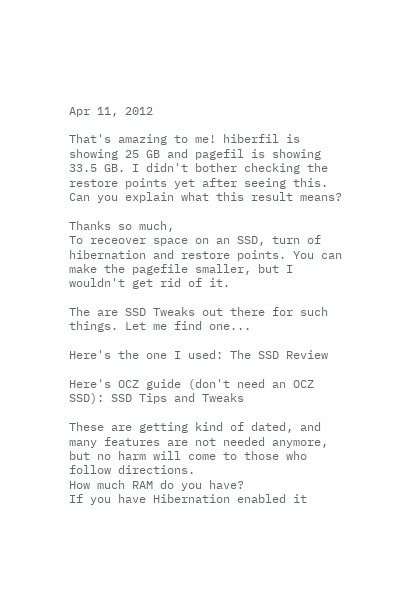Apr 11, 2012

That's amazing to me! hiberfil is showing 25 GB and pagefil is showing 33.5 GB. I didn't bother checking the restore points yet after seeing this. Can you explain what this result means?

Thanks so much,
To receover space on an SSD, turn of hibernation and restore points. You can make the pagefile smaller, but I wouldn't get rid of it.

The are SSD Tweaks out there for such things. Let me find one...

Here's the one I used: The SSD Review

Here's OCZ guide (don't need an OCZ SSD): SSD Tips and Tweaks

These are getting kind of dated, and many features are not needed anymore, but no harm will come to those who follow directions.
How much RAM do you have?
If you have Hibernation enabled it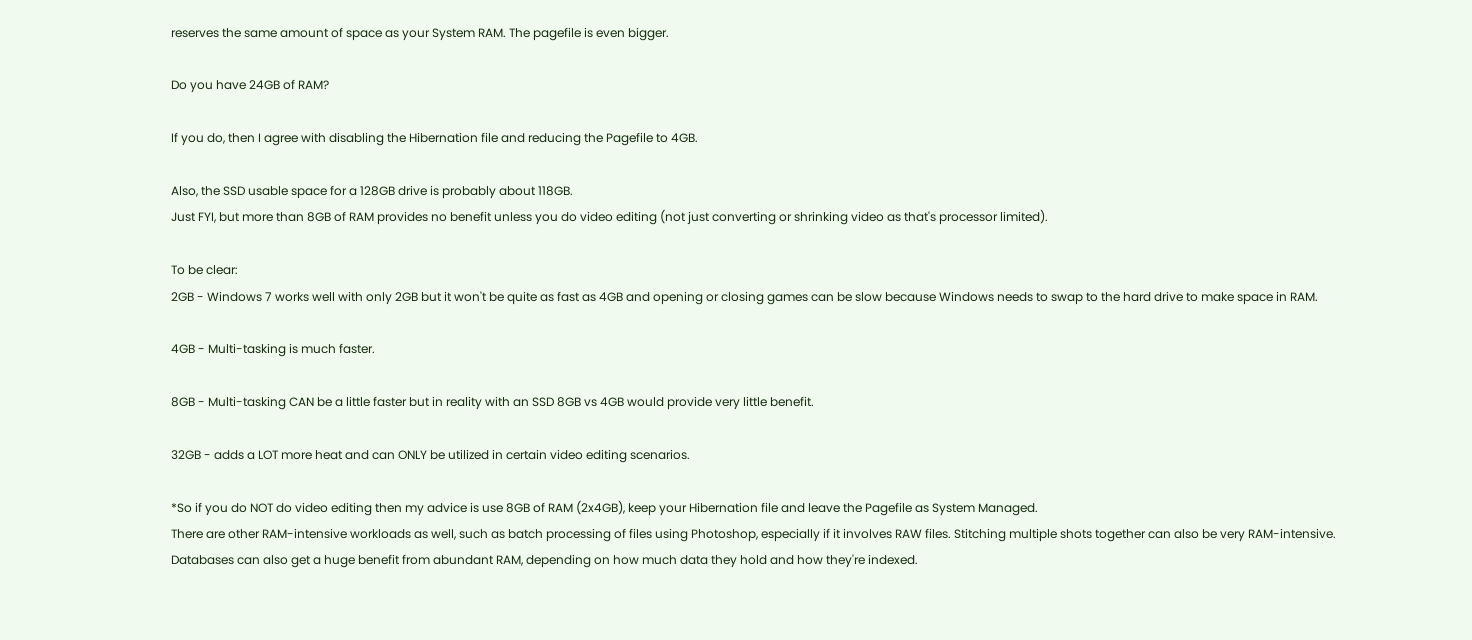reserves the same amount of space as your System RAM. The pagefile is even bigger.

Do you have 24GB of RAM?

If you do, then I agree with disabling the Hibernation file and reducing the Pagefile to 4GB.

Also, the SSD usable space for a 128GB drive is probably about 118GB.
Just FYI, but more than 8GB of RAM provides no benefit unless you do video editing (not just converting or shrinking video as that's processor limited).

To be clear:
2GB - Windows 7 works well with only 2GB but it won't be quite as fast as 4GB and opening or closing games can be slow because Windows needs to swap to the hard drive to make space in RAM.

4GB - Multi-tasking is much faster.

8GB - Multi-tasking CAN be a little faster but in reality with an SSD 8GB vs 4GB would provide very little benefit.

32GB - adds a LOT more heat and can ONLY be utilized in certain video editing scenarios.

*So if you do NOT do video editing then my advice is use 8GB of RAM (2x4GB), keep your Hibernation file and leave the Pagefile as System Managed.
There are other RAM-intensive workloads as well, such as batch processing of files using Photoshop, especially if it involves RAW files. Stitching multiple shots together can also be very RAM-intensive. Databases can also get a huge benefit from abundant RAM, depending on how much data they hold and how they're indexed.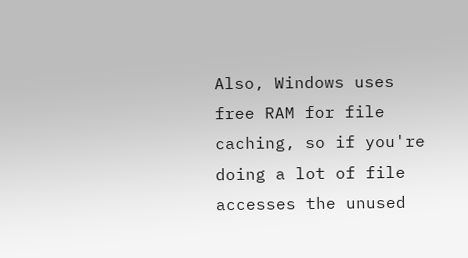Also, Windows uses free RAM for file caching, so if you're doing a lot of file accesses the unused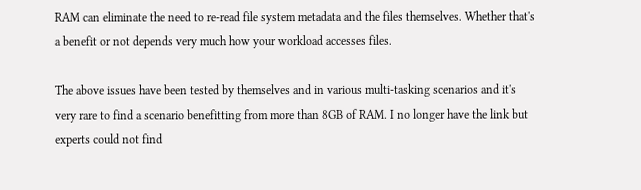RAM can eliminate the need to re-read file system metadata and the files themselves. Whether that's a benefit or not depends very much how your workload accesses files.

The above issues have been tested by themselves and in various multi-tasking scenarios and it's very rare to find a scenario benefitting from more than 8GB of RAM. I no longer have the link but experts could not find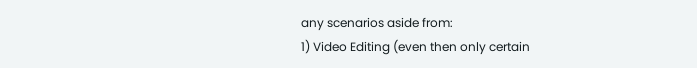any scenarios aside from:
1) Video Editing (even then only certain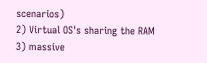scenarios)
2) Virtual OS's sharing the RAM
3) massive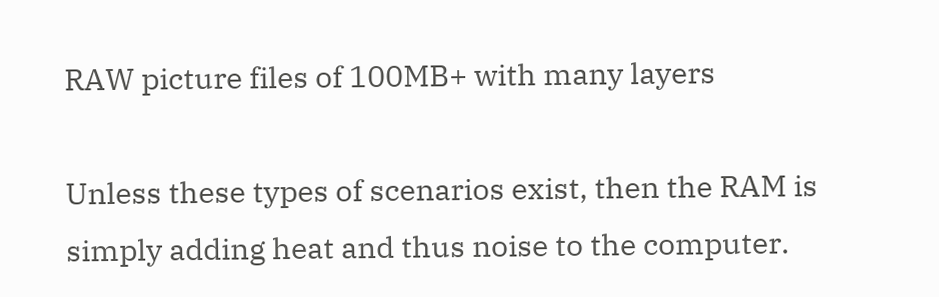RAW picture files of 100MB+ with many layers

Unless these types of scenarios exist, then the RAM is simply adding heat and thus noise to the computer.